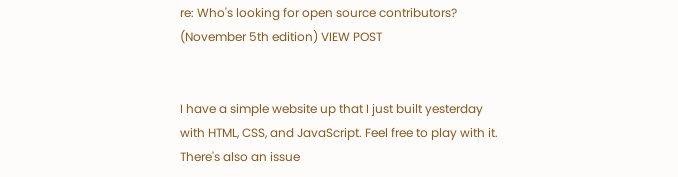re: Who's looking for open source contributors? (November 5th edition) VIEW POST


I have a simple website up that I just built yesterday with HTML, CSS, and JavaScript. Feel free to play with it. There's also an issue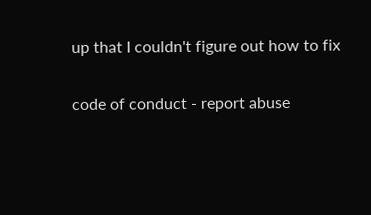up that I couldn't figure out how to fix

code of conduct - report abuse